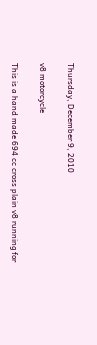Thursday, December 9, 2010

v8 motorcycle

This is a hand made 694 cc cross plain v8 running for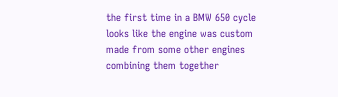the first time in a BMW 650 cycle looks like the engine was custom made from some other engines combining them together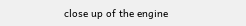close up of the engine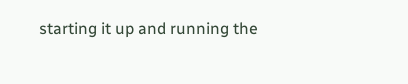starting it up and running the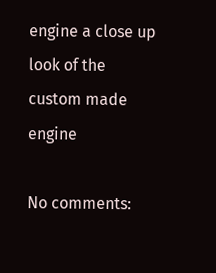engine a close up look of the custom made engine

No comments: